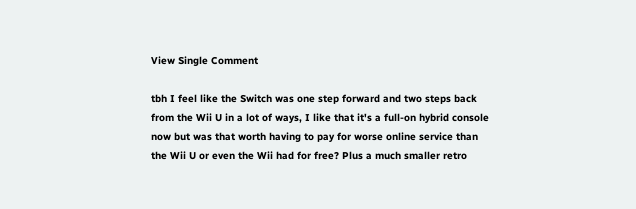View Single Comment

tbh I feel like the Switch was one step forward and two steps back from the Wii U in a lot of ways, I like that it's a full-on hybrid console now but was that worth having to pay for worse online service than the Wii U or even the Wii had for free? Plus a much smaller retro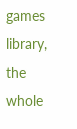games library, the whole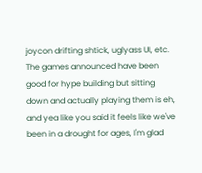joycon drifting shtick, uglyass UI, etc. The games announced have been good for hype building but sitting down and actually playing them is eh, and yea like you said it feels like we've been in a drought for ages, I'm glad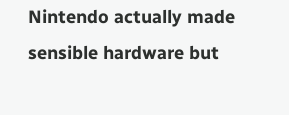Nintendo actually made sensible hardware but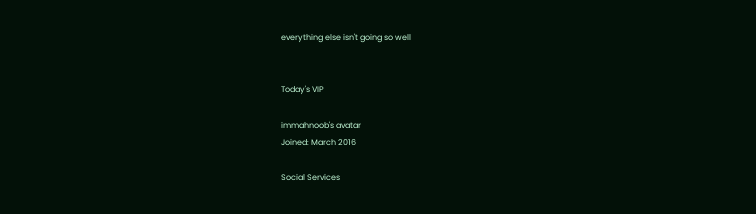everything else isn't going so well


Today's VIP

immahnoob's avatar
Joined: March 2016

Social Services